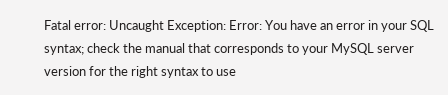Fatal error: Uncaught Exception: Error: You have an error in your SQL syntax; check the manual that corresponds to your MySQL server version for the right syntax to use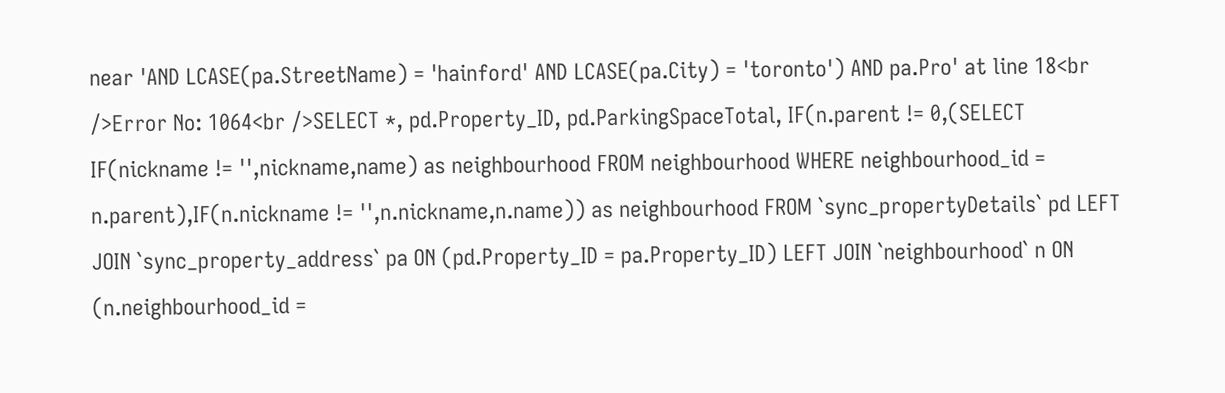near 'AND LCASE(pa.StreetName) = 'hainford' AND LCASE(pa.City) = 'toronto') AND pa.Pro' at line 18<br />Error No: 1064<br />SELECT *, pd.Property_ID, pd.ParkingSpaceTotal, IF(n.parent != 0,(SELECT IF(nickname != '',nickname,name) as neighbourhood FROM neighbourhood WHERE neighbourhood_id = n.parent),IF(n.nickname != '',n.nickname,n.name)) as neighbourhood FROM `sync_propertyDetails` pd LEFT JOIN `sync_property_address` pa ON (pd.Property_ID = pa.Property_ID) LEFT JOIN `neighbourhood` n ON (n.neighbourhood_id =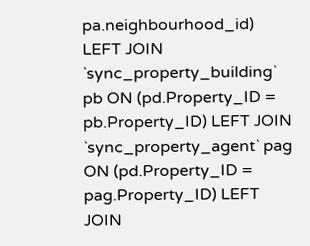pa.neighbourhood_id) LEFT JOIN `sync_property_building` pb ON (pd.Property_ID = pb.Property_ID) LEFT JOIN `sync_property_agent` pag ON (pd.Property_ID = pag.Property_ID) LEFT JOIN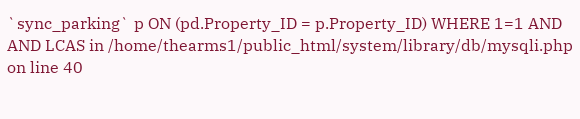`sync_parking` p ON (pd.Property_ID = p.Property_ID) WHERE 1=1 AND AND LCAS in /home/thearms1/public_html/system/library/db/mysqli.php on line 40